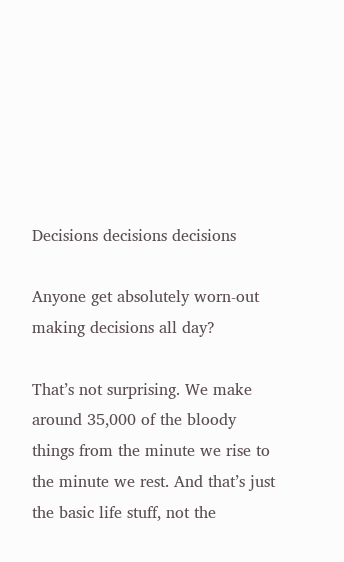Decisions decisions decisions

Anyone get absolutely worn-out making decisions all day?

That’s not surprising. We make around 35,000 of the bloody things from the minute we rise to the minute we rest. And that’s just the basic life stuff, not the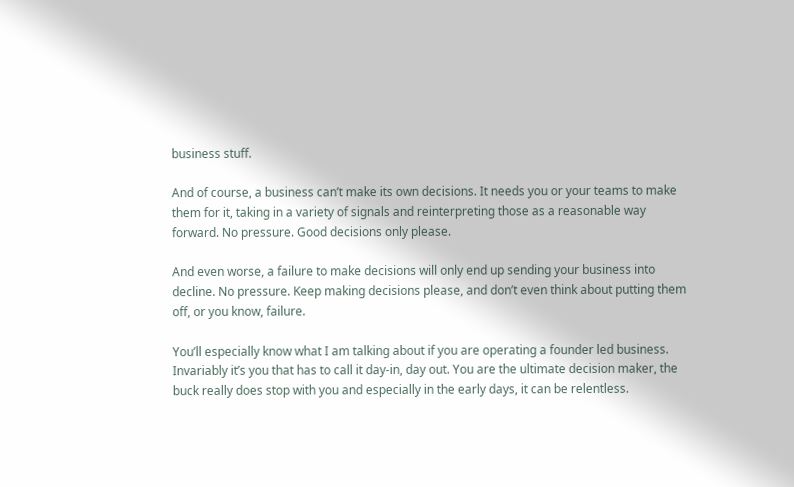business stuff.

And of course, a business can’t make its own decisions. It needs you or your teams to make them for it, taking in a variety of signals and reinterpreting those as a reasonable way forward. No pressure. Good decisions only please.

And even worse, a failure to make decisions will only end up sending your business into decline. No pressure. Keep making decisions please, and don’t even think about putting them off, or you know, failure.

You’ll especially know what I am talking about if you are operating a founder led business. Invariably it’s you that has to call it day-in, day out. You are the ultimate decision maker, the buck really does stop with you and especially in the early days, it can be relentless.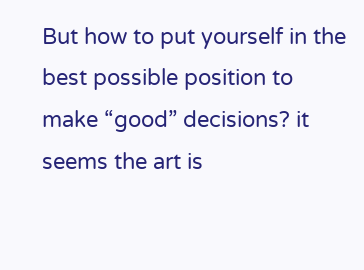But how to put yourself in the best possible position to make “good” decisions? it seems the art is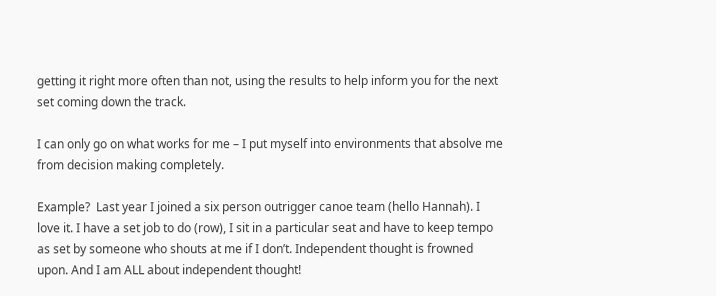getting it right more often than not, using the results to help inform you for the next set coming down the track.

I can only go on what works for me – I put myself into environments that absolve me from decision making completely.

Example?  Last year I joined a six person outrigger canoe team (hello Hannah). I love it. I have a set job to do (row), I sit in a particular seat and have to keep tempo as set by someone who shouts at me if I don’t. Independent thought is frowned upon. And I am ALL about independent thought!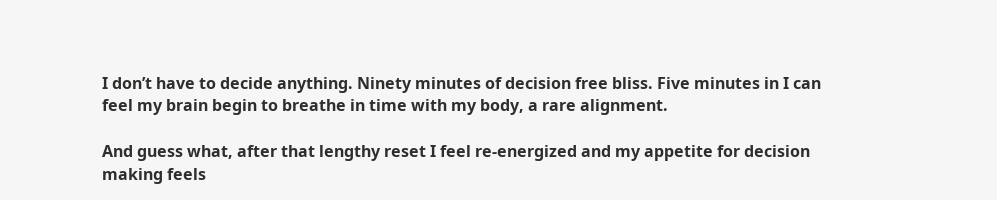I don’t have to decide anything. Ninety minutes of decision free bliss. Five minutes in I can feel my brain begin to breathe in time with my body, a rare alignment.

And guess what, after that lengthy reset I feel re-energized and my appetite for decision making feels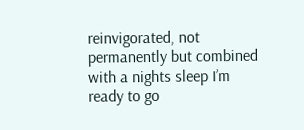reinvigorated, not permanently but combined with a nights sleep I’m ready to go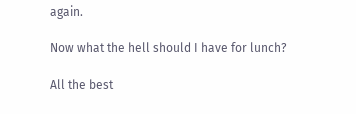again.

Now what the hell should I have for lunch?

All the best